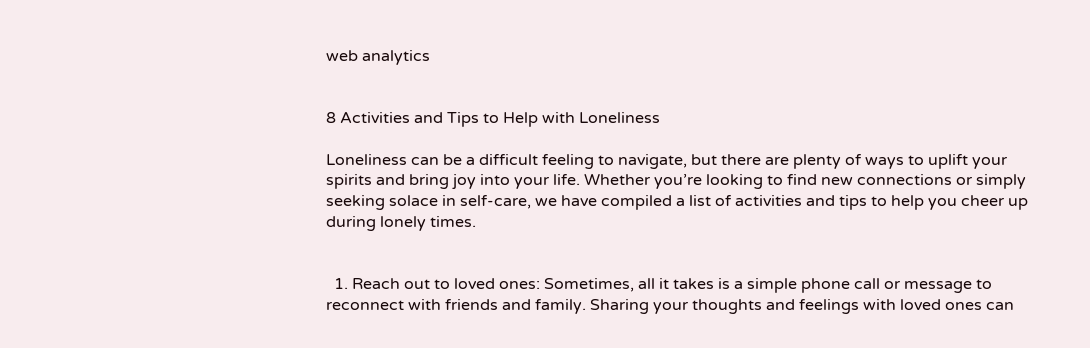web analytics


8 Activities and Tips to Help with Loneliness

Loneliness can be a difficult feeling to navigate, but there are plenty of ways to uplift your spirits and bring joy into your life. Whether you’re looking to find new connections or simply seeking solace in self-care, we have compiled a list of activities and tips to help you cheer up during lonely times.


  1. Reach out to loved ones: Sometimes, all it takes is a simple phone call or message to reconnect with friends and family. Sharing your thoughts and feelings with loved ones can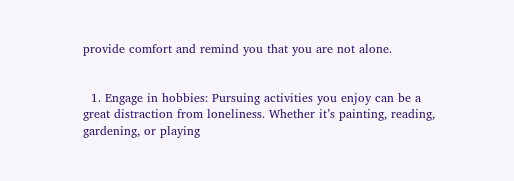provide comfort and remind you that you are not alone.


  1. Engage in hobbies: Pursuing activities you enjoy can be a great distraction from loneliness. Whether it’s painting, reading, gardening, or playing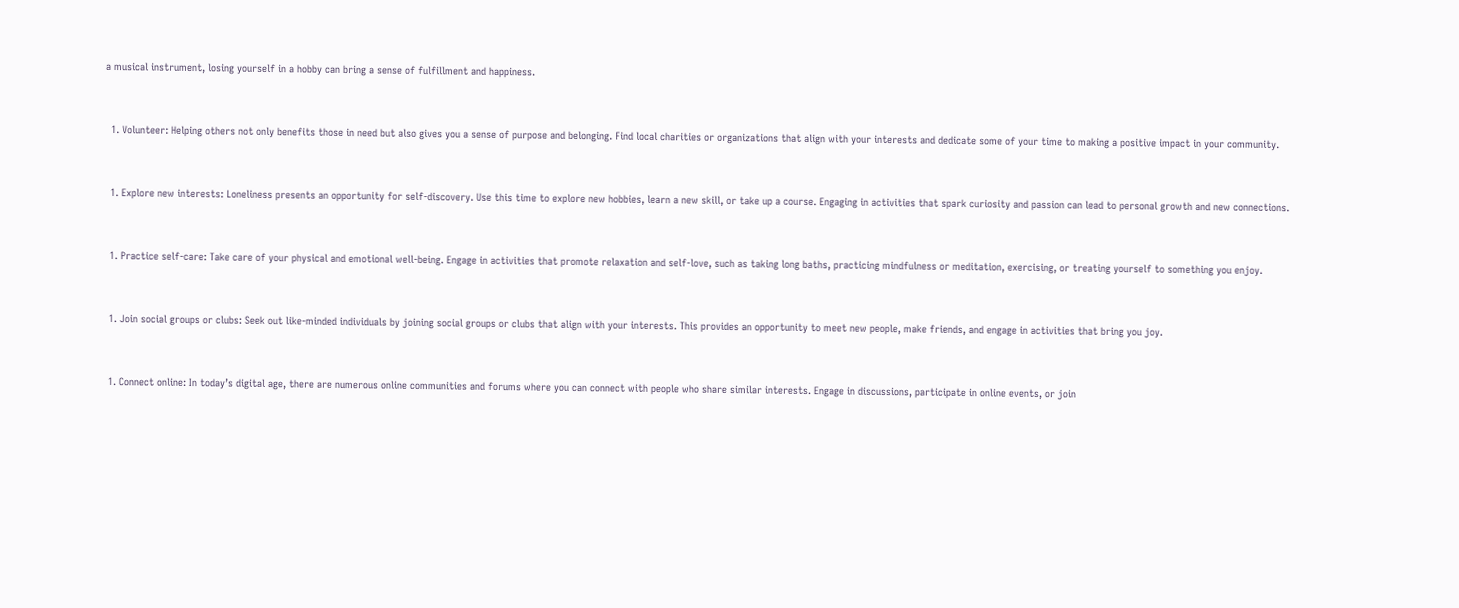a musical instrument, losing yourself in a hobby can bring a sense of fulfillment and happiness.


  1. Volunteer: Helping others not only benefits those in need but also gives you a sense of purpose and belonging. Find local charities or organizations that align with your interests and dedicate some of your time to making a positive impact in your community.


  1. Explore new interests: Loneliness presents an opportunity for self-discovery. Use this time to explore new hobbies, learn a new skill, or take up a course. Engaging in activities that spark curiosity and passion can lead to personal growth and new connections.


  1. Practice self-care: Take care of your physical and emotional well-being. Engage in activities that promote relaxation and self-love, such as taking long baths, practicing mindfulness or meditation, exercising, or treating yourself to something you enjoy.


  1. Join social groups or clubs: Seek out like-minded individuals by joining social groups or clubs that align with your interests. This provides an opportunity to meet new people, make friends, and engage in activities that bring you joy.


  1. Connect online: In today’s digital age, there are numerous online communities and forums where you can connect with people who share similar interests. Engage in discussions, participate in online events, or join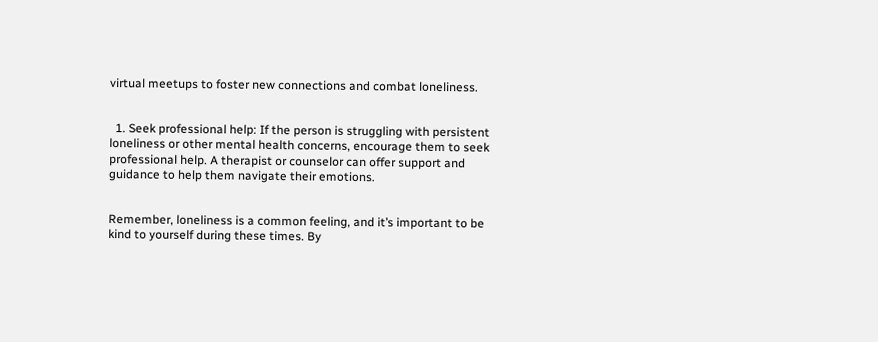virtual meetups to foster new connections and combat loneliness.


  1. Seek professional help: If the person is struggling with persistent loneliness or other mental health concerns, encourage them to seek professional help. A therapist or counselor can offer support and guidance to help them navigate their emotions.


Remember, loneliness is a common feeling, and it’s important to be kind to yourself during these times. By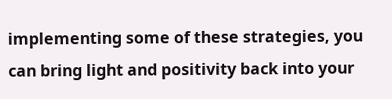implementing some of these strategies, you can bring light and positivity back into your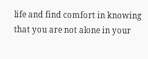life and find comfort in knowing that you are not alone in your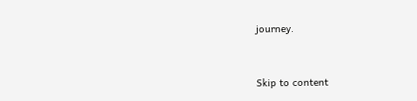journey.


Skip to content